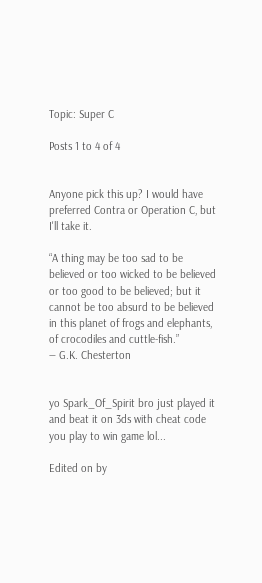Topic: Super C

Posts 1 to 4 of 4


Anyone pick this up? I would have preferred Contra or Operation C, but I'll take it.

“A thing may be too sad to be believed or too wicked to be believed or too good to be believed; but it cannot be too absurd to be believed in this planet of frogs and elephants, of crocodiles and cuttle-fish.”
― G.K. Chesterton


yo Spark_Of_Spirit bro just played it and beat it on 3ds with cheat code you play to win game lol...

Edited on by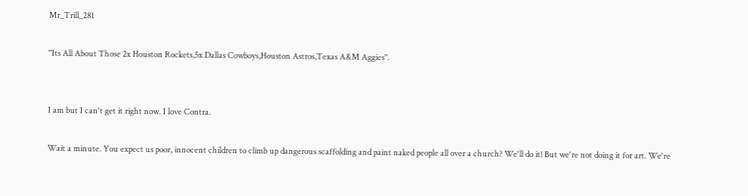Mr_Trill_281

"Its All About Those 2x Houston Rockets,5x Dallas Cowboys,Houston Astros,Texas A&M Aggies".


I am but I can't get it right now. I love Contra.

Wait a minute. You expect us poor, innocent children to climb up dangerous scaffolding and paint naked people all over a church? We'll do it! But we're not doing it for art. We're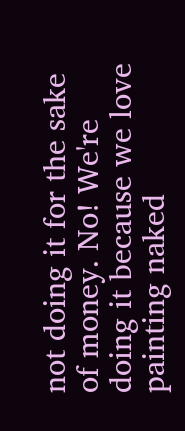not doing it for the sake of money. No! We're doing it because we love painting naked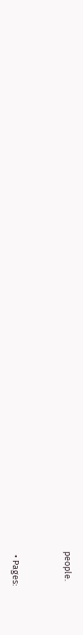people.


  • Pages: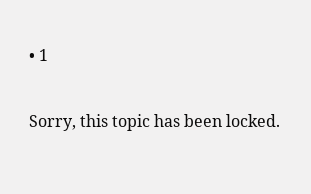• 1

Sorry, this topic has been locked.